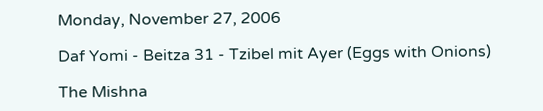Monday, November 27, 2006

Daf Yomi - Beitza 31 - Tzibel mit Ayer (Eggs with Onions)

The Mishna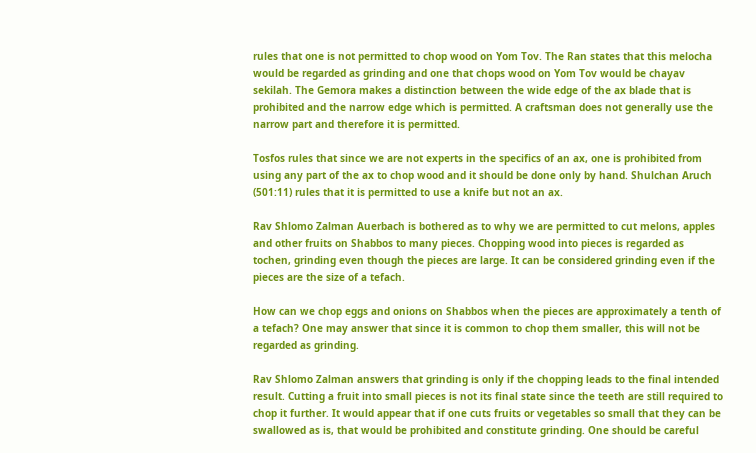rules that one is not permitted to chop wood on Yom Tov. The Ran states that this melocha would be regarded as grinding and one that chops wood on Yom Tov would be chayav sekilah. The Gemora makes a distinction between the wide edge of the ax blade that is prohibited and the narrow edge which is permitted. A craftsman does not generally use the narrow part and therefore it is permitted.

Tosfos rules that since we are not experts in the specifics of an ax, one is prohibited from using any part of the ax to chop wood and it should be done only by hand. Shulchan Aruch (501:11) rules that it is permitted to use a knife but not an ax.

Rav Shlomo Zalman Auerbach is bothered as to why we are permitted to cut melons, apples and other fruits on Shabbos to many pieces. Chopping wood into pieces is regarded as tochen, grinding even though the pieces are large. It can be considered grinding even if the pieces are the size of a tefach.

How can we chop eggs and onions on Shabbos when the pieces are approximately a tenth of a tefach? One may answer that since it is common to chop them smaller, this will not be regarded as grinding.

Rav Shlomo Zalman answers that grinding is only if the chopping leads to the final intended result. Cutting a fruit into small pieces is not its final state since the teeth are still required to chop it further. It would appear that if one cuts fruits or vegetables so small that they can be swallowed as is, that would be prohibited and constitute grinding. One should be careful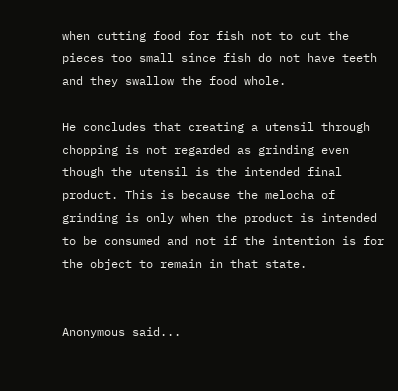when cutting food for fish not to cut the pieces too small since fish do not have teeth and they swallow the food whole.

He concludes that creating a utensil through chopping is not regarded as grinding even though the utensil is the intended final product. This is because the melocha of grinding is only when the product is intended to be consumed and not if the intention is for the object to remain in that state.


Anonymous said...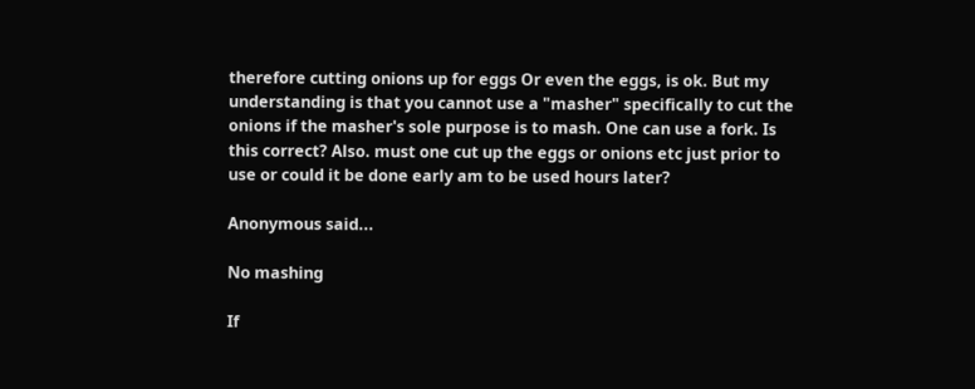therefore cutting onions up for eggs Or even the eggs, is ok. But my understanding is that you cannot use a "masher" specifically to cut the onions if the masher's sole purpose is to mash. One can use a fork. Is this correct? Also. must one cut up the eggs or onions etc just prior to use or could it be done early am to be used hours later?

Anonymous said...

No mashing

If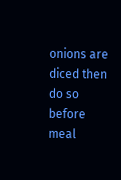onions are diced then do so before meal